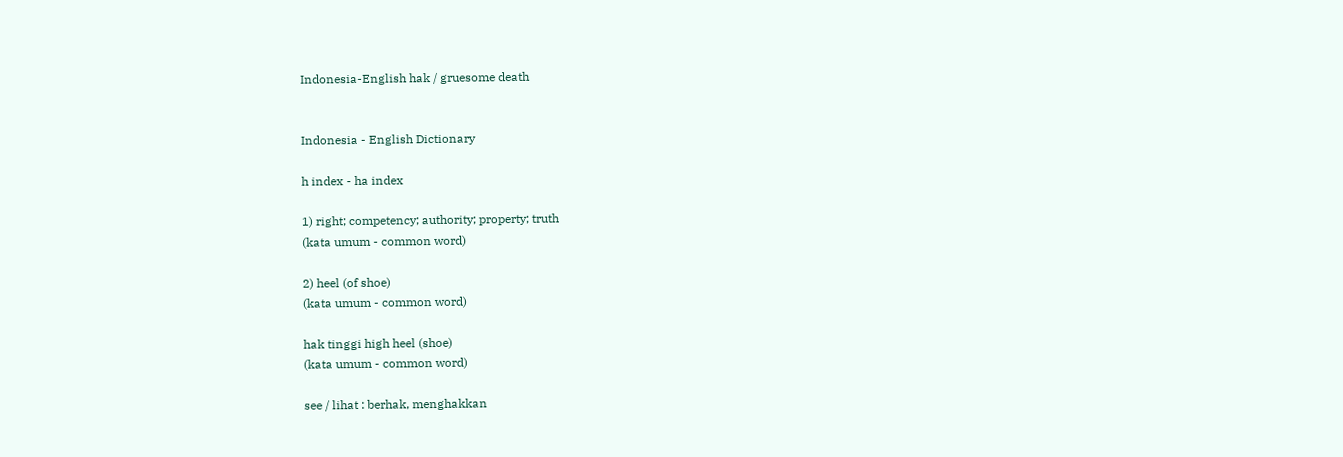Indonesia-English hak / gruesome death


Indonesia - English Dictionary

h index - ha index

1) right; competency; authority; property; truth
(kata umum - common word)

2) heel (of shoe)
(kata umum - common word)

hak tinggi high heel (shoe)
(kata umum - common word)

see / lihat : berhak, menghakkan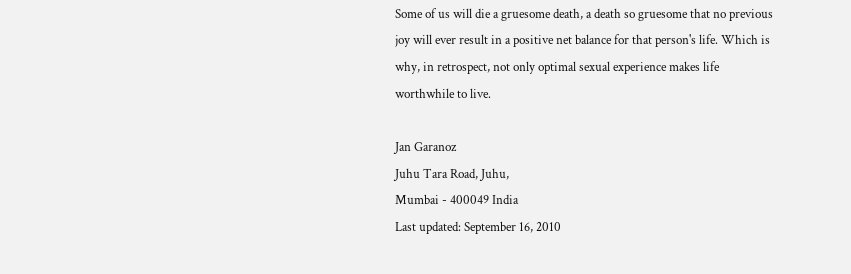Some of us will die a gruesome death, a death so gruesome that no previous joy will ever result in a positive net balance for that person's life. Which is why, in retrospect, not only optimal sexual experience makes life worthwhile to live.

Jan Garanoz
Juhu Tara Road, Juhu,
Mumbai - 400049 India
Last updated: September 16, 2010